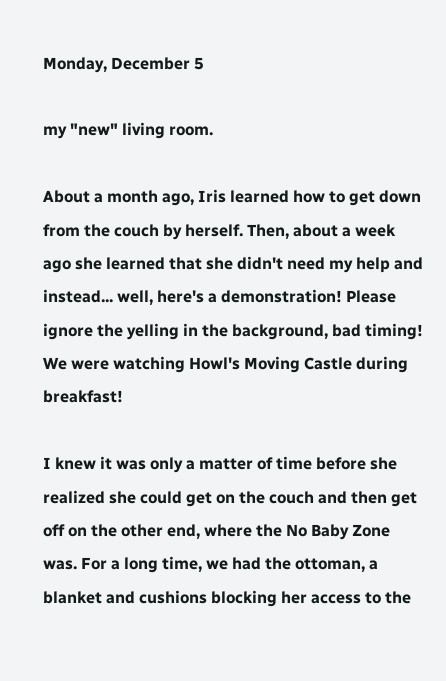Monday, December 5

my "new" living room.

About a month ago, Iris learned how to get down from the couch by herself. Then, about a week ago she learned that she didn't need my help and instead... well, here's a demonstration! Please ignore the yelling in the background, bad timing! We were watching Howl's Moving Castle during breakfast!

I knew it was only a matter of time before she realized she could get on the couch and then get off on the other end, where the No Baby Zone was. For a long time, we had the ottoman, a blanket and cushions blocking her access to the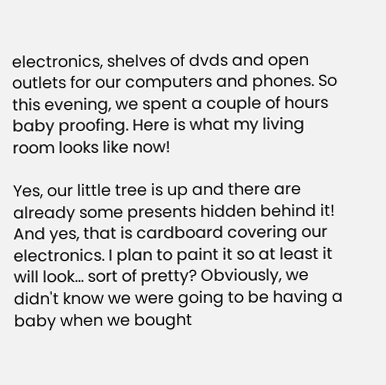electronics, shelves of dvds and open outlets for our computers and phones. So this evening, we spent a couple of hours baby proofing. Here is what my living room looks like now!

Yes, our little tree is up and there are already some presents hidden behind it! And yes, that is cardboard covering our electronics. I plan to paint it so at least it will look... sort of pretty? Obviously, we didn't know we were going to be having a baby when we bought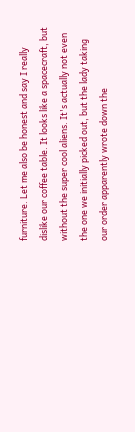furniture. Let me also be honest and say I really dislike our coffee table. It looks like a spacecraft, but without the super cool aliens. It's actually not even the one we initially picked out, but the lady taking our order apparently wrote down the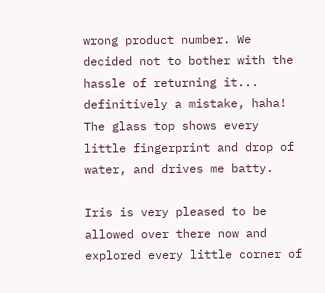wrong product number. We decided not to bother with the hassle of returning it... definitively a mistake, haha! The glass top shows every little fingerprint and drop of water, and drives me batty.

Iris is very pleased to be allowed over there now and explored every little corner of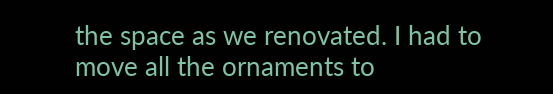the space as we renovated. I had to move all the ornaments to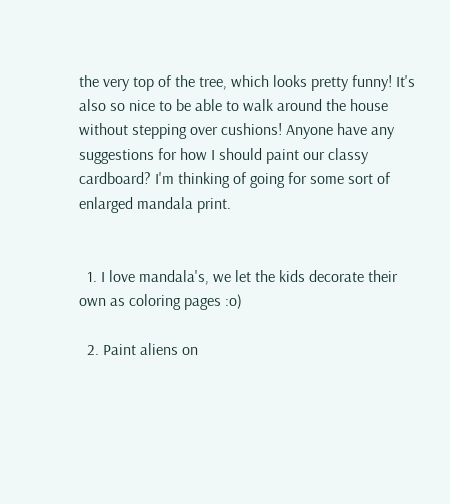the very top of the tree, which looks pretty funny! It's also so nice to be able to walk around the house without stepping over cushions! Anyone have any suggestions for how I should paint our classy cardboard? I'm thinking of going for some sort of enlarged mandala print.


  1. I love mandala's, we let the kids decorate their own as coloring pages :o)

  2. Paint aliens on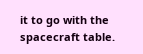it to go with the spacecraft table.